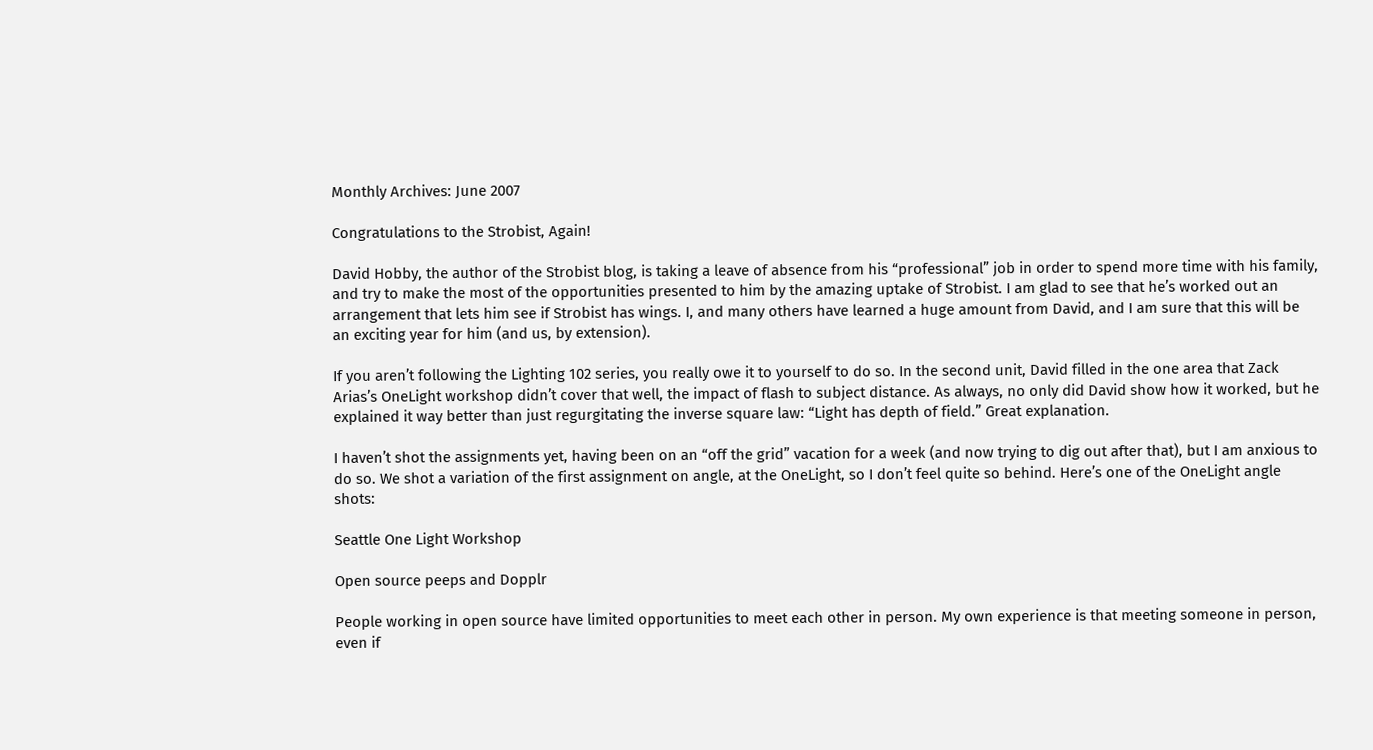Monthly Archives: June 2007

Congratulations to the Strobist, Again!

David Hobby, the author of the Strobist blog, is taking a leave of absence from his “professional” job in order to spend more time with his family, and try to make the most of the opportunities presented to him by the amazing uptake of Strobist. I am glad to see that he’s worked out an arrangement that lets him see if Strobist has wings. I, and many others have learned a huge amount from David, and I am sure that this will be an exciting year for him (and us, by extension).

If you aren’t following the Lighting 102 series, you really owe it to yourself to do so. In the second unit, David filled in the one area that Zack Arias’s OneLight workshop didn’t cover that well, the impact of flash to subject distance. As always, no only did David show how it worked, but he explained it way better than just regurgitating the inverse square law: “Light has depth of field.” Great explanation.

I haven’t shot the assignments yet, having been on an “off the grid” vacation for a week (and now trying to dig out after that), but I am anxious to do so. We shot a variation of the first assignment on angle, at the OneLight, so I don’t feel quite so behind. Here’s one of the OneLight angle shots:

Seattle One Light Workshop

Open source peeps and Dopplr

People working in open source have limited opportunities to meet each other in person. My own experience is that meeting someone in person, even if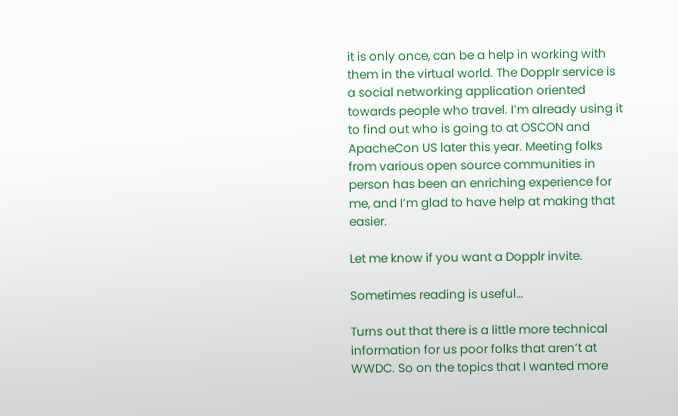it is only once, can be a help in working with them in the virtual world. The Dopplr service is a social networking application oriented towards people who travel. I’m already using it to find out who is going to at OSCON and ApacheCon US later this year. Meeting folks from various open source communities in person has been an enriching experience for me, and I’m glad to have help at making that easier.

Let me know if you want a Dopplr invite.

Sometimes reading is useful…

Turns out that there is a little more technical information for us poor folks that aren’t at WWDC. So on the topics that I wanted more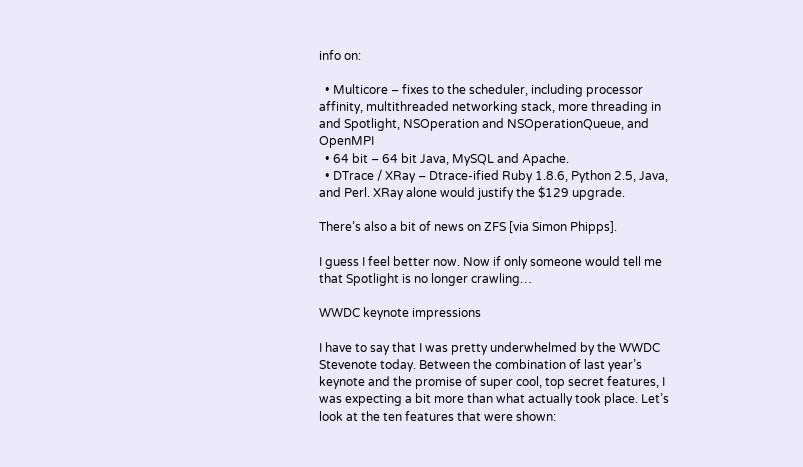info on:

  • Multicore – fixes to the scheduler, including processor affinity, multithreaded networking stack, more threading in and Spotlight, NSOperation and NSOperationQueue, and OpenMPI
  • 64 bit – 64 bit Java, MySQL and Apache.
  • DTrace / XRay – Dtrace-ified Ruby 1.8.6, Python 2.5, Java, and Perl. XRay alone would justify the $129 upgrade.

There’s also a bit of news on ZFS [via Simon Phipps].

I guess I feel better now. Now if only someone would tell me that Spotlight is no longer crawling…

WWDC keynote impressions

I have to say that I was pretty underwhelmed by the WWDC Stevenote today. Between the combination of last year’s keynote and the promise of super cool, top secret features, I was expecting a bit more than what actually took place. Let’s look at the ten features that were shown: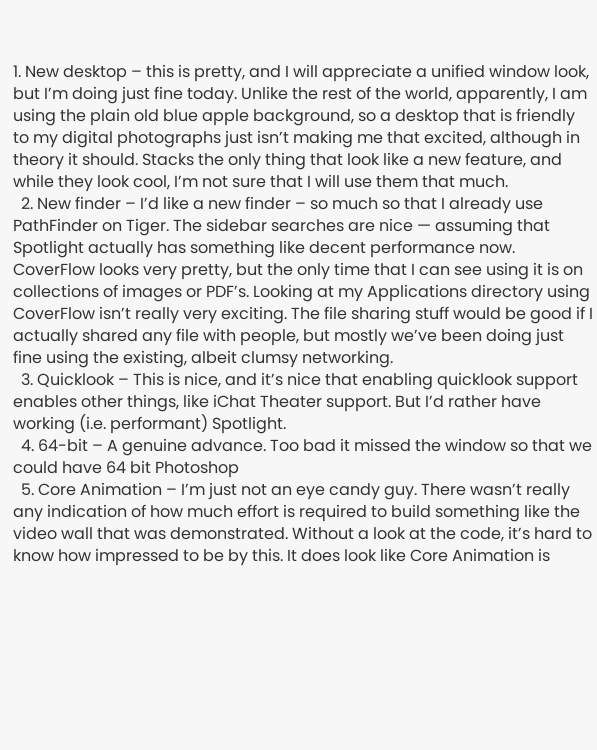1. New desktop – this is pretty, and I will appreciate a unified window look, but I’m doing just fine today. Unlike the rest of the world, apparently, I am using the plain old blue apple background, so a desktop that is friendly to my digital photographs just isn’t making me that excited, although in theory it should. Stacks the only thing that look like a new feature, and while they look cool, I’m not sure that I will use them that much.
  2. New finder – I’d like a new finder – so much so that I already use PathFinder on Tiger. The sidebar searches are nice — assuming that Spotlight actually has something like decent performance now. CoverFlow looks very pretty, but the only time that I can see using it is on collections of images or PDF’s. Looking at my Applications directory using CoverFlow isn’t really very exciting. The file sharing stuff would be good if I actually shared any file with people, but mostly we’ve been doing just fine using the existing, albeit clumsy networking.
  3. Quicklook – This is nice, and it’s nice that enabling quicklook support enables other things, like iChat Theater support. But I’d rather have working (i.e. performant) Spotlight.
  4. 64-bit – A genuine advance. Too bad it missed the window so that we could have 64 bit Photoshop
  5. Core Animation – I’m just not an eye candy guy. There wasn’t really any indication of how much effort is required to build something like the video wall that was demonstrated. Without a look at the code, it’s hard to know how impressed to be by this. It does look like Core Animation is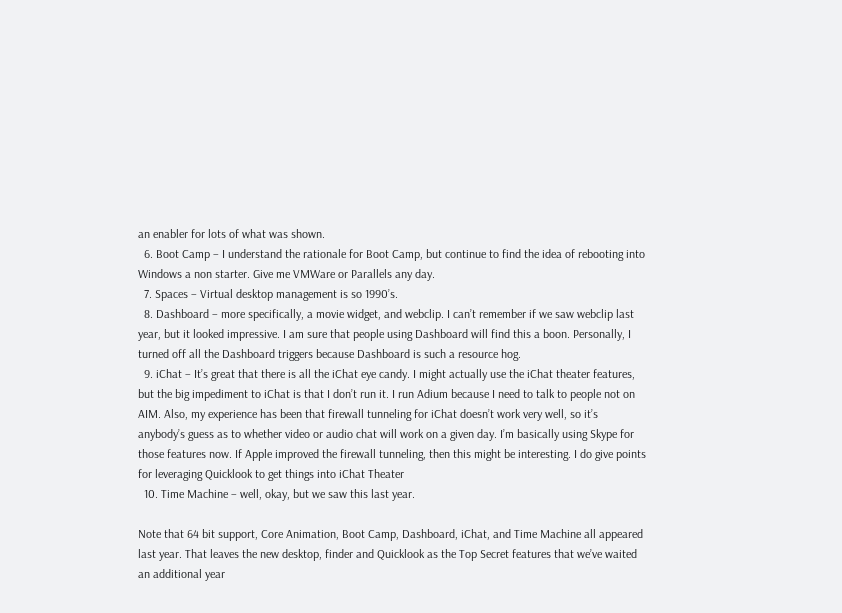an enabler for lots of what was shown.
  6. Boot Camp – I understand the rationale for Boot Camp, but continue to find the idea of rebooting into Windows a non starter. Give me VMWare or Parallels any day.
  7. Spaces – Virtual desktop management is so 1990’s.
  8. Dashboard – more specifically, a movie widget, and webclip. I can’t remember if we saw webclip last year, but it looked impressive. I am sure that people using Dashboard will find this a boon. Personally, I turned off all the Dashboard triggers because Dashboard is such a resource hog.
  9. iChat – It’s great that there is all the iChat eye candy. I might actually use the iChat theater features, but the big impediment to iChat is that I don’t run it. I run Adium because I need to talk to people not on AIM. Also, my experience has been that firewall tunneling for iChat doesn’t work very well, so it’s anybody’s guess as to whether video or audio chat will work on a given day. I’m basically using Skype for those features now. If Apple improved the firewall tunneling, then this might be interesting. I do give points for leveraging Quicklook to get things into iChat Theater
  10. Time Machine – well, okay, but we saw this last year.

Note that 64 bit support, Core Animation, Boot Camp, Dashboard, iChat, and Time Machine all appeared last year. That leaves the new desktop, finder and Quicklook as the Top Secret features that we’ve waited an additional year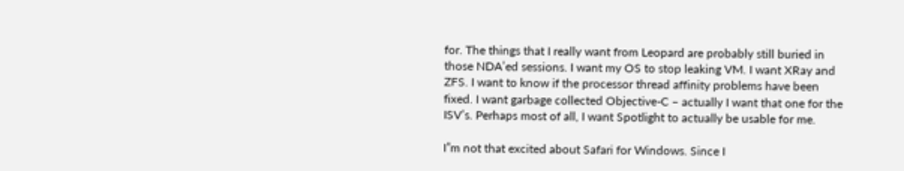for. The things that I really want from Leopard are probably still buried in those NDA’ed sessions. I want my OS to stop leaking VM. I want XRay and ZFS. I want to know if the processor thread affinity problems have been fixed. I want garbage collected Objective-C – actually I want that one for the ISV’s. Perhaps most of all, I want Spotlight to actually be usable for me.

I”m not that excited about Safari for Windows. Since I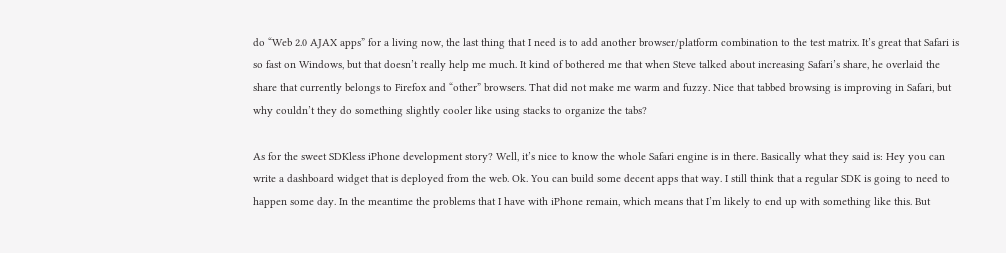do “Web 2.0 AJAX apps” for a living now, the last thing that I need is to add another browser/platform combination to the test matrix. It’s great that Safari is so fast on Windows, but that doesn’t really help me much. It kind of bothered me that when Steve talked about increasing Safari’s share, he overlaid the share that currently belongs to Firefox and “other” browsers. That did not make me warm and fuzzy. Nice that tabbed browsing is improving in Safari, but why couldn’t they do something slightly cooler like using stacks to organize the tabs?

As for the sweet SDKless iPhone development story? Well, it’s nice to know the whole Safari engine is in there. Basically what they said is: Hey you can write a dashboard widget that is deployed from the web. Ok. You can build some decent apps that way. I still think that a regular SDK is going to need to happen some day. In the meantime the problems that I have with iPhone remain, which means that I’m likely to end up with something like this. But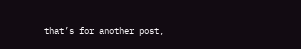that’s for another post,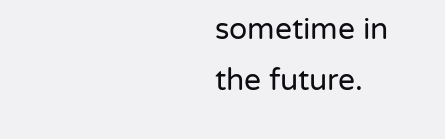sometime in the future.